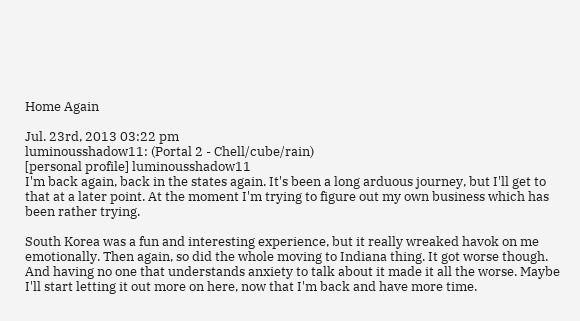Home Again

Jul. 23rd, 2013 03:22 pm
luminousshadow11: (Portal 2 - Chell/cube/rain)
[personal profile] luminousshadow11
I'm back again, back in the states again. It's been a long arduous journey, but I'll get to that at a later point. At the moment I'm trying to figure out my own business which has been rather trying.

South Korea was a fun and interesting experience, but it really wreaked havok on me emotionally. Then again, so did the whole moving to Indiana thing. It got worse though. And having no one that understands anxiety to talk about it made it all the worse. Maybe I'll start letting it out more on here, now that I'm back and have more time.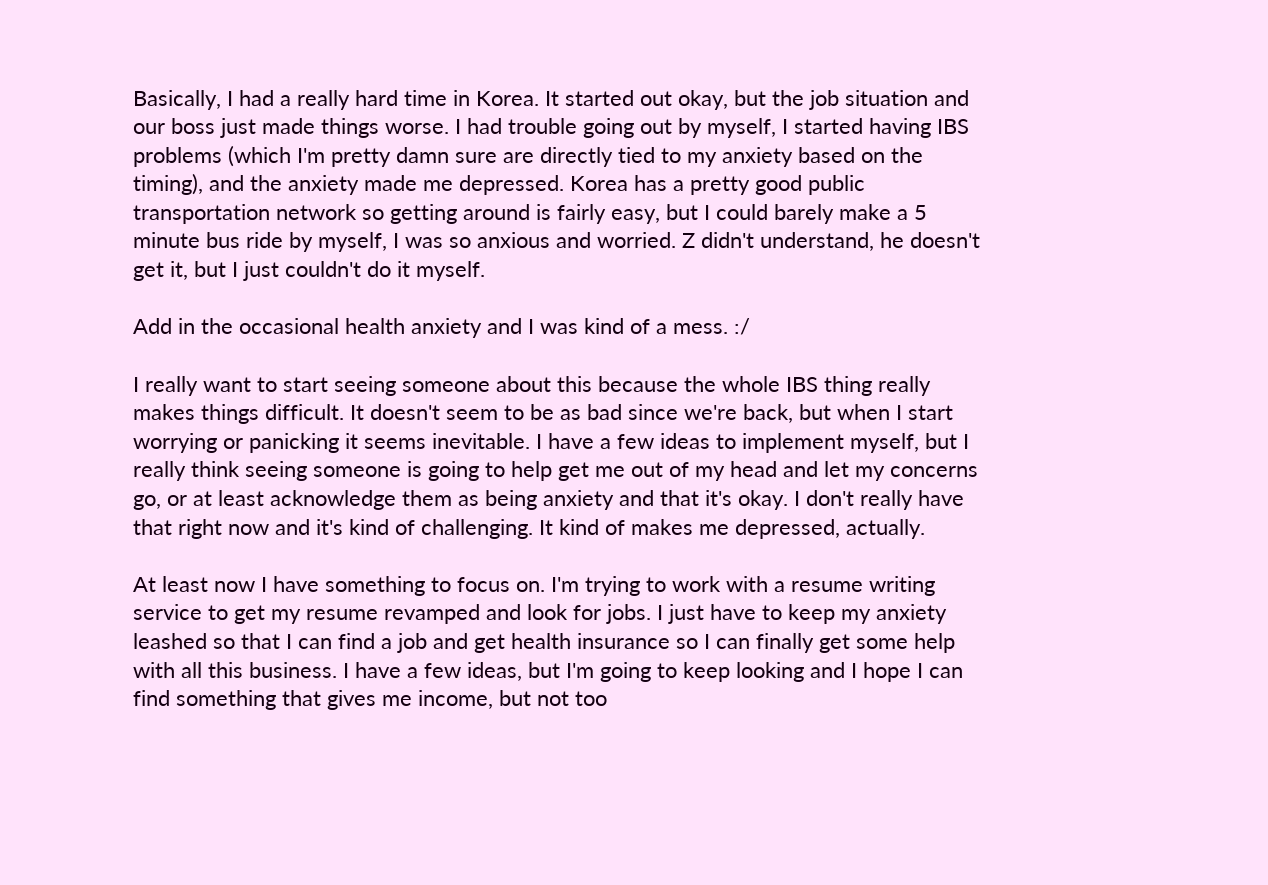Basically, I had a really hard time in Korea. It started out okay, but the job situation and our boss just made things worse. I had trouble going out by myself, I started having IBS problems (which I'm pretty damn sure are directly tied to my anxiety based on the timing), and the anxiety made me depressed. Korea has a pretty good public transportation network so getting around is fairly easy, but I could barely make a 5 minute bus ride by myself, I was so anxious and worried. Z didn't understand, he doesn't get it, but I just couldn't do it myself.

Add in the occasional health anxiety and I was kind of a mess. :/

I really want to start seeing someone about this because the whole IBS thing really makes things difficult. It doesn't seem to be as bad since we're back, but when I start worrying or panicking it seems inevitable. I have a few ideas to implement myself, but I really think seeing someone is going to help get me out of my head and let my concerns go, or at least acknowledge them as being anxiety and that it's okay. I don't really have that right now and it's kind of challenging. It kind of makes me depressed, actually.

At least now I have something to focus on. I'm trying to work with a resume writing service to get my resume revamped and look for jobs. I just have to keep my anxiety leashed so that I can find a job and get health insurance so I can finally get some help with all this business. I have a few ideas, but I'm going to keep looking and I hope I can find something that gives me income, but not too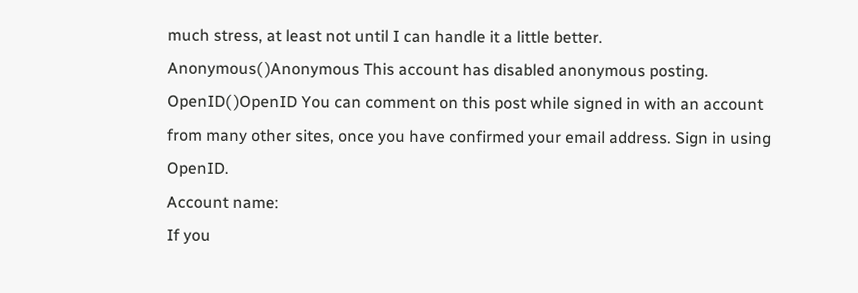much stress, at least not until I can handle it a little better.
Anonymous( )Anonymous This account has disabled anonymous posting.
OpenID( )OpenID You can comment on this post while signed in with an account from many other sites, once you have confirmed your email address. Sign in using OpenID.
Account name:
If you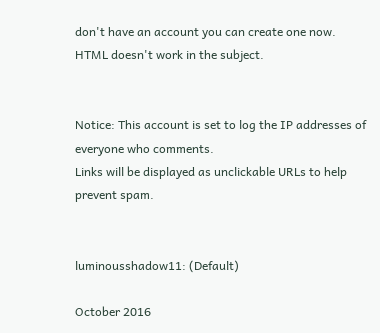don't have an account you can create one now.
HTML doesn't work in the subject.


Notice: This account is set to log the IP addresses of everyone who comments.
Links will be displayed as unclickable URLs to help prevent spam.


luminousshadow11: (Default)

October 2016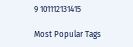9 101112131415

Most Popular Tags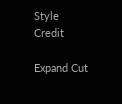Style Credit

Expand Cut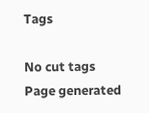Tags

No cut tags
Page generated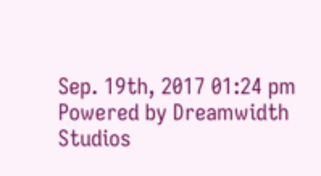Sep. 19th, 2017 01:24 pm
Powered by Dreamwidth Studios